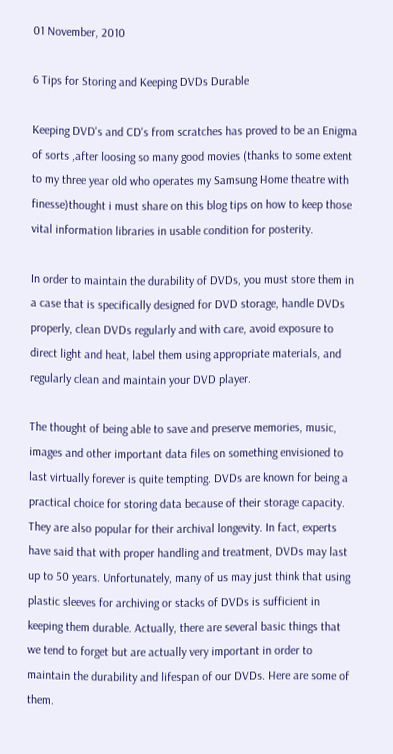01 November, 2010

6 Tips for Storing and Keeping DVDs Durable

Keeping DVD's and CD's from scratches has proved to be an Enigma of sorts ,after loosing so many good movies (thanks to some extent to my three year old who operates my Samsung Home theatre with finesse)thought i must share on this blog tips on how to keep those vital information libraries in usable condition for posterity.

In order to maintain the durability of DVDs, you must store them in a case that is specifically designed for DVD storage, handle DVDs properly, clean DVDs regularly and with care, avoid exposure to direct light and heat, label them using appropriate materials, and regularly clean and maintain your DVD player.

The thought of being able to save and preserve memories, music, images and other important data files on something envisioned to last virtually forever is quite tempting. DVDs are known for being a practical choice for storing data because of their storage capacity. They are also popular for their archival longevity. In fact, experts have said that with proper handling and treatment, DVDs may last up to 50 years. Unfortunately, many of us may just think that using plastic sleeves for archiving or stacks of DVDs is sufficient in keeping them durable. Actually, there are several basic things that we tend to forget but are actually very important in order to maintain the durability and lifespan of our DVDs. Here are some of them.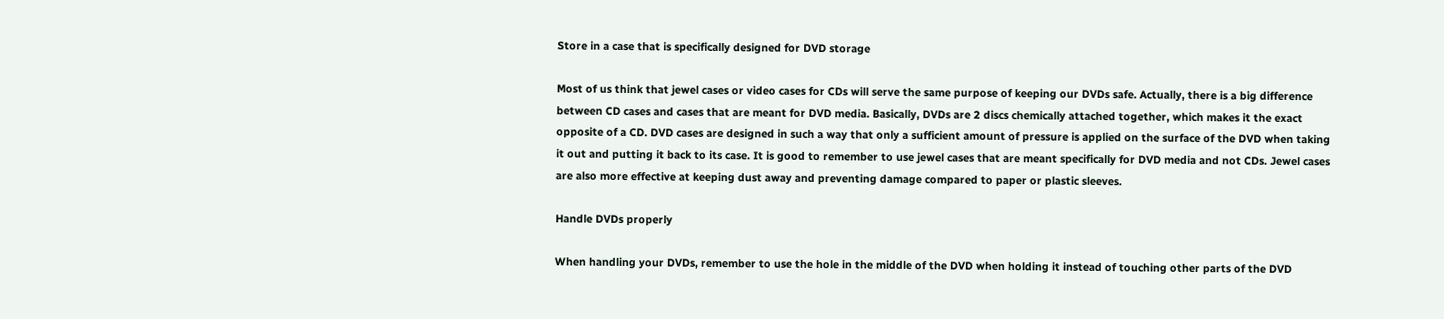Store in a case that is specifically designed for DVD storage

Most of us think that jewel cases or video cases for CDs will serve the same purpose of keeping our DVDs safe. Actually, there is a big difference between CD cases and cases that are meant for DVD media. Basically, DVDs are 2 discs chemically attached together, which makes it the exact opposite of a CD. DVD cases are designed in such a way that only a sufficient amount of pressure is applied on the surface of the DVD when taking it out and putting it back to its case. It is good to remember to use jewel cases that are meant specifically for DVD media and not CDs. Jewel cases are also more effective at keeping dust away and preventing damage compared to paper or plastic sleeves.

Handle DVDs properly

When handling your DVDs, remember to use the hole in the middle of the DVD when holding it instead of touching other parts of the DVD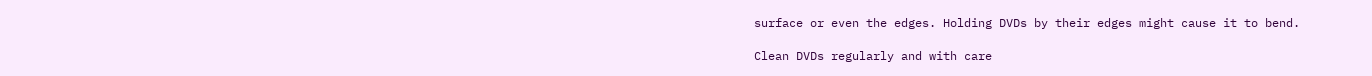surface or even the edges. Holding DVDs by their edges might cause it to bend.

Clean DVDs regularly and with care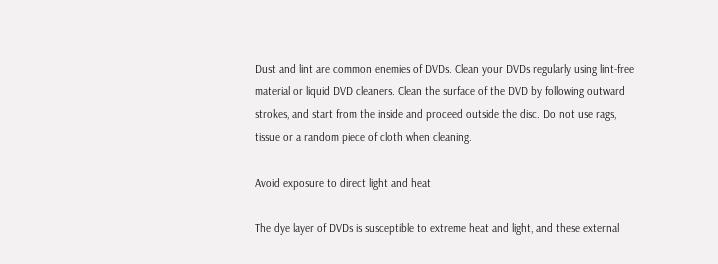Dust and lint are common enemies of DVDs. Clean your DVDs regularly using lint-free material or liquid DVD cleaners. Clean the surface of the DVD by following outward strokes, and start from the inside and proceed outside the disc. Do not use rags, tissue or a random piece of cloth when cleaning.

Avoid exposure to direct light and heat

The dye layer of DVDs is susceptible to extreme heat and light, and these external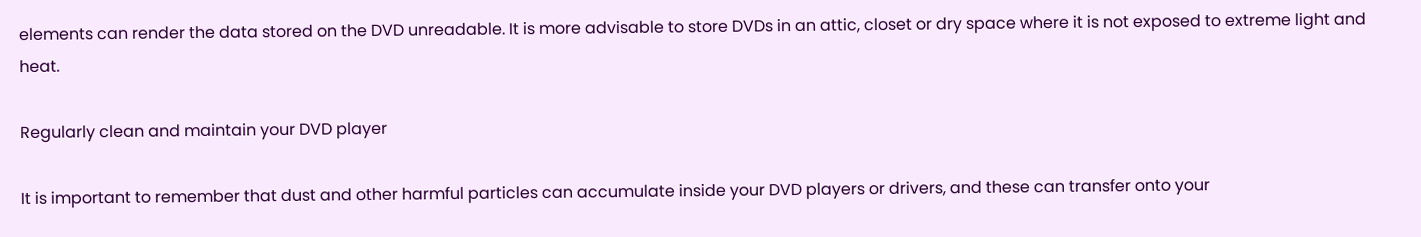elements can render the data stored on the DVD unreadable. It is more advisable to store DVDs in an attic, closet or dry space where it is not exposed to extreme light and heat.

Regularly clean and maintain your DVD player

It is important to remember that dust and other harmful particles can accumulate inside your DVD players or drivers, and these can transfer onto your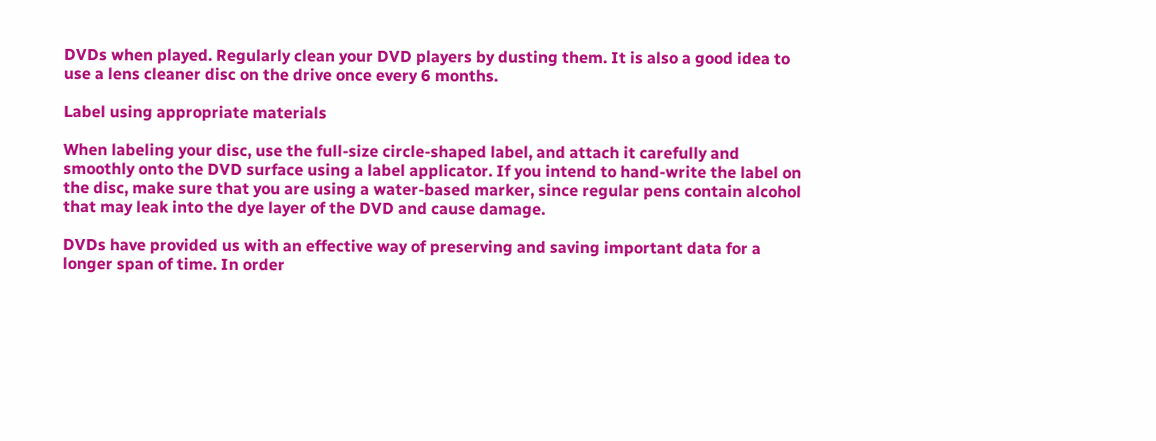DVDs when played. Regularly clean your DVD players by dusting them. It is also a good idea to use a lens cleaner disc on the drive once every 6 months.

Label using appropriate materials

When labeling your disc, use the full-size circle-shaped label, and attach it carefully and smoothly onto the DVD surface using a label applicator. If you intend to hand-write the label on the disc, make sure that you are using a water-based marker, since regular pens contain alcohol that may leak into the dye layer of the DVD and cause damage.

DVDs have provided us with an effective way of preserving and saving important data for a longer span of time. In order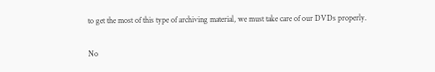to get the most of this type of archiving material, we must take care of our DVDs properly.

No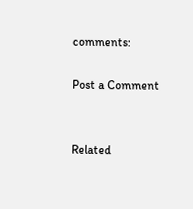comments:

Post a Comment


Related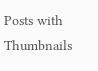Posts with Thumbnails